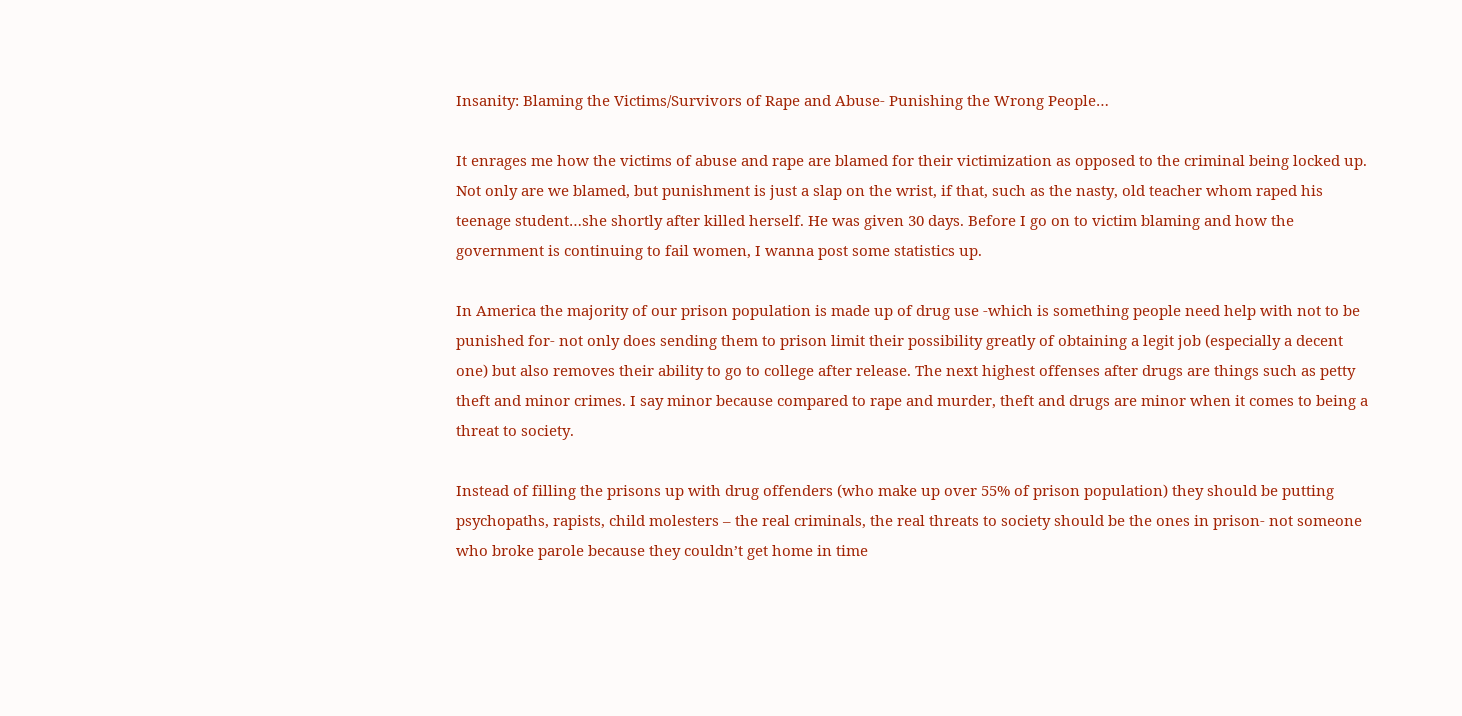Insanity: Blaming the Victims/Survivors of Rape and Abuse- Punishing the Wrong People…

It enrages me how the victims of abuse and rape are blamed for their victimization as opposed to the criminal being locked up. Not only are we blamed, but punishment is just a slap on the wrist, if that, such as the nasty, old teacher whom raped his teenage student…she shortly after killed herself. He was given 30 days. Before I go on to victim blaming and how the government is continuing to fail women, I wanna post some statistics up.

In America the majority of our prison population is made up of drug use -which is something people need help with not to be punished for- not only does sending them to prison limit their possibility greatly of obtaining a legit job (especially a decent one) but also removes their ability to go to college after release. The next highest offenses after drugs are things such as petty theft and minor crimes. I say minor because compared to rape and murder, theft and drugs are minor when it comes to being a threat to society.

Instead of filling the prisons up with drug offenders (who make up over 55% of prison population) they should be putting psychopaths, rapists, child molesters – the real criminals, the real threats to society should be the ones in prison- not someone who broke parole because they couldn’t get home in time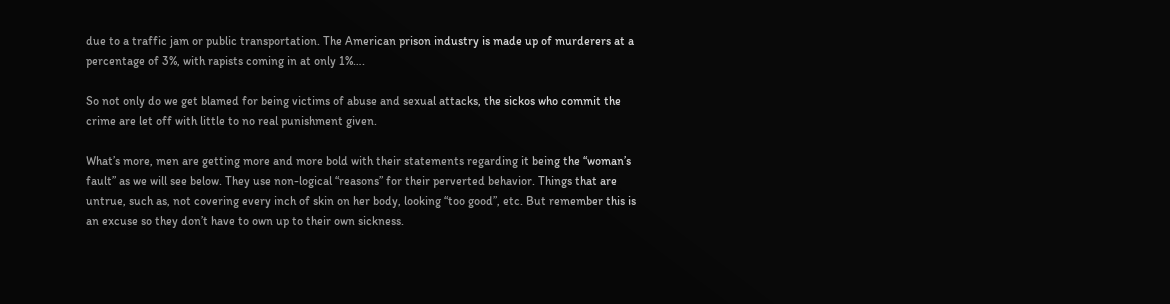due to a traffic jam or public transportation. The American prison industry is made up of murderers at a percentage of 3%, with rapists coming in at only 1%….

So not only do we get blamed for being victims of abuse and sexual attacks, the sickos who commit the crime are let off with little to no real punishment given.

What’s more, men are getting more and more bold with their statements regarding it being the “woman’s fault” as we will see below. They use non-logical “reasons” for their perverted behavior. Things that are untrue, such as, not covering every inch of skin on her body, looking “too good”, etc. But remember this is an excuse so they don’t have to own up to their own sickness.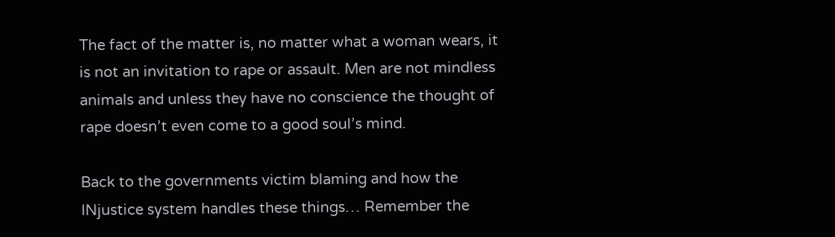The fact of the matter is, no matter what a woman wears, it is not an invitation to rape or assault. Men are not mindless animals and unless they have no conscience the thought of rape doesn’t even come to a good soul’s mind.

Back to the governments victim blaming and how the INjustice system handles these things… Remember the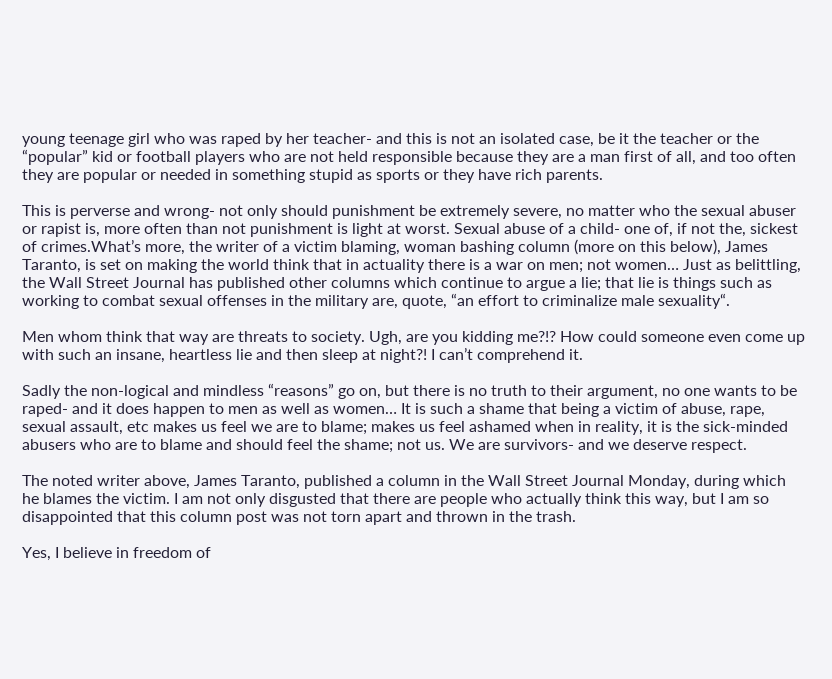young teenage girl who was raped by her teacher- and this is not an isolated case, be it the teacher or the “popular” kid or football players who are not held responsible because they are a man first of all, and too often they are popular or needed in something stupid as sports or they have rich parents.

This is perverse and wrong- not only should punishment be extremely severe, no matter who the sexual abuser or rapist is, more often than not punishment is light at worst. Sexual abuse of a child- one of, if not the, sickest of crimes.What’s more, the writer of a victim blaming, woman bashing column (more on this below), James Taranto, is set on making the world think that in actuality there is a war on men; not women… Just as belittling, the Wall Street Journal has published other columns which continue to argue a lie; that lie is things such as working to combat sexual offenses in the military are, quote, “an effort to criminalize male sexuality“.

Men whom think that way are threats to society. Ugh, are you kidding me?!? How could someone even come up with such an insane, heartless lie and then sleep at night?! I can’t comprehend it.

Sadly the non-logical and mindless “reasons” go on, but there is no truth to their argument, no one wants to be raped- and it does happen to men as well as women… It is such a shame that being a victim of abuse, rape, sexual assault, etc makes us feel we are to blame; makes us feel ashamed when in reality, it is the sick-minded abusers who are to blame and should feel the shame; not us. We are survivors- and we deserve respect.

The noted writer above, James Taranto, published a column in the Wall Street Journal Monday, during which he blames the victim. I am not only disgusted that there are people who actually think this way, but I am so disappointed that this column post was not torn apart and thrown in the trash.

Yes, I believe in freedom of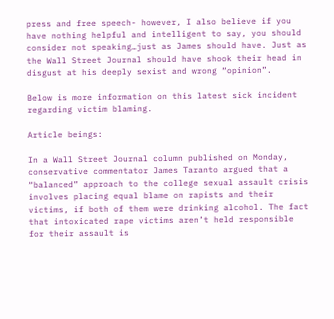press and free speech- however, I also believe if you have nothing helpful and intelligent to say, you should consider not speaking…just as James should have. Just as the Wall Street Journal should have shook their head in disgust at his deeply sexist and wrong “opinion”.

Below is more information on this latest sick incident regarding victim blaming.

Article beings:

In a Wall Street Journal column published on Monday, conservative commentator James Taranto argued that a “balanced” approach to the college sexual assault crisis involves placing equal blame on rapists and their victims, if both of them were drinking alcohol. The fact that intoxicated rape victims aren’t held responsible for their assault is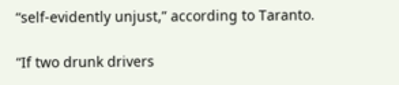“self-evidently unjust,” according to Taranto.

“If two drunk drivers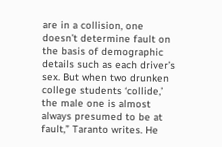are in a collision, one doesn’t determine fault on the basis of demographic details such as each driver’s sex. But when two drunken college students ‘collide,’ the male one is almost always presumed to be at fault,” Taranto writes. He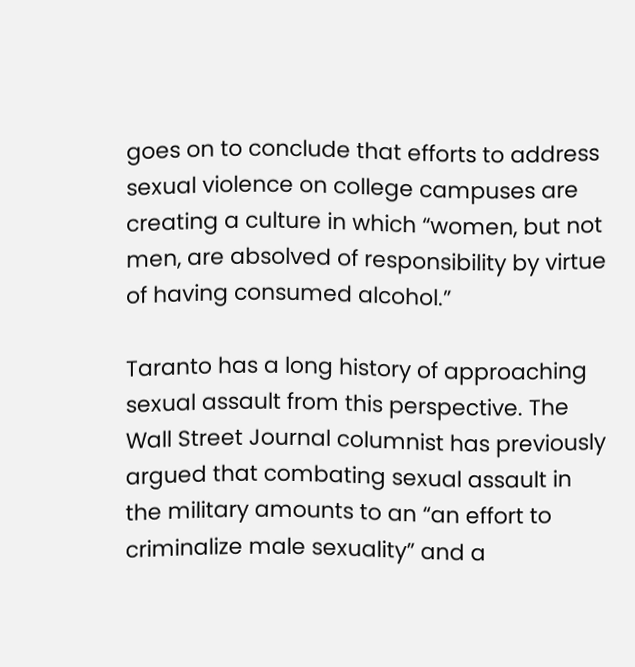goes on to conclude that efforts to address sexual violence on college campuses are creating a culture in which “women, but not men, are absolved of responsibility by virtue of having consumed alcohol.”

Taranto has a long history of approaching sexual assault from this perspective. The Wall Street Journal columnist has previously argued that combating sexual assault in the military amounts to an “an effort to criminalize male sexuality” and a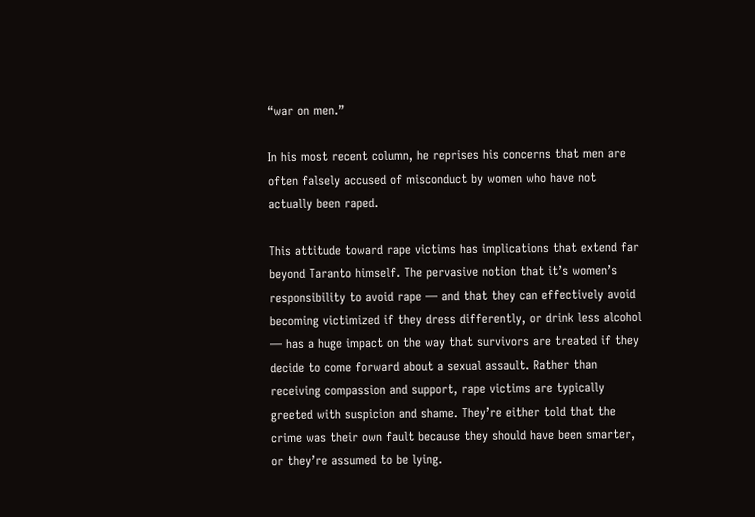“war on men.”

In his most recent column, he reprises his concerns that men are often falsely accused of misconduct by women who have not actually been raped.

This attitude toward rape victims has implications that extend far beyond Taranto himself. The pervasive notion that it’s women’s responsibility to avoid rape — and that they can effectively avoid becoming victimized if they dress differently, or drink less alcohol — has a huge impact on the way that survivors are treated if they decide to come forward about a sexual assault. Rather than receiving compassion and support, rape victims are typically greeted with suspicion and shame. They’re either told that the crime was their own fault because they should have been smarter, or they’re assumed to be lying.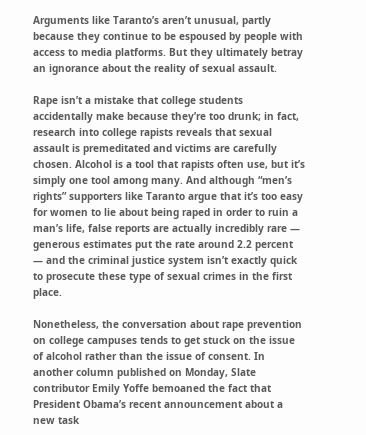Arguments like Taranto’s aren’t unusual, partly because they continue to be espoused by people with access to media platforms. But they ultimately betray an ignorance about the reality of sexual assault.

Rape isn’t a mistake that college students accidentally make because they’re too drunk; in fact, research into college rapists reveals that sexual assault is premeditated and victims are carefully chosen. Alcohol is a tool that rapists often use, but it’s simply one tool among many. And although “men’s rights” supporters like Taranto argue that it’s too easy for women to lie about being raped in order to ruin a man’s life, false reports are actually incredibly rare — generous estimates put the rate around 2.2 percent — and the criminal justice system isn’t exactly quick to prosecute these type of sexual crimes in the first place.

Nonetheless, the conversation about rape prevention on college campuses tends to get stuck on the issue of alcohol rather than the issue of consent. In another column published on Monday, Slate contributor Emily Yoffe bemoaned the fact that President Obama’s recent announcement about a new task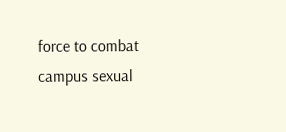force to combat campus sexual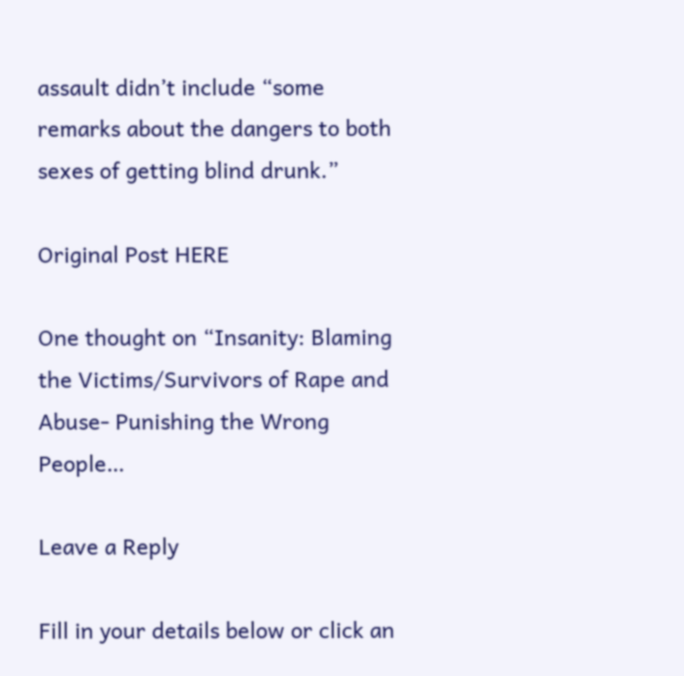assault didn’t include “some remarks about the dangers to both sexes of getting blind drunk.”

Original Post HERE

One thought on “Insanity: Blaming the Victims/Survivors of Rape and Abuse- Punishing the Wrong People…

Leave a Reply

Fill in your details below or click an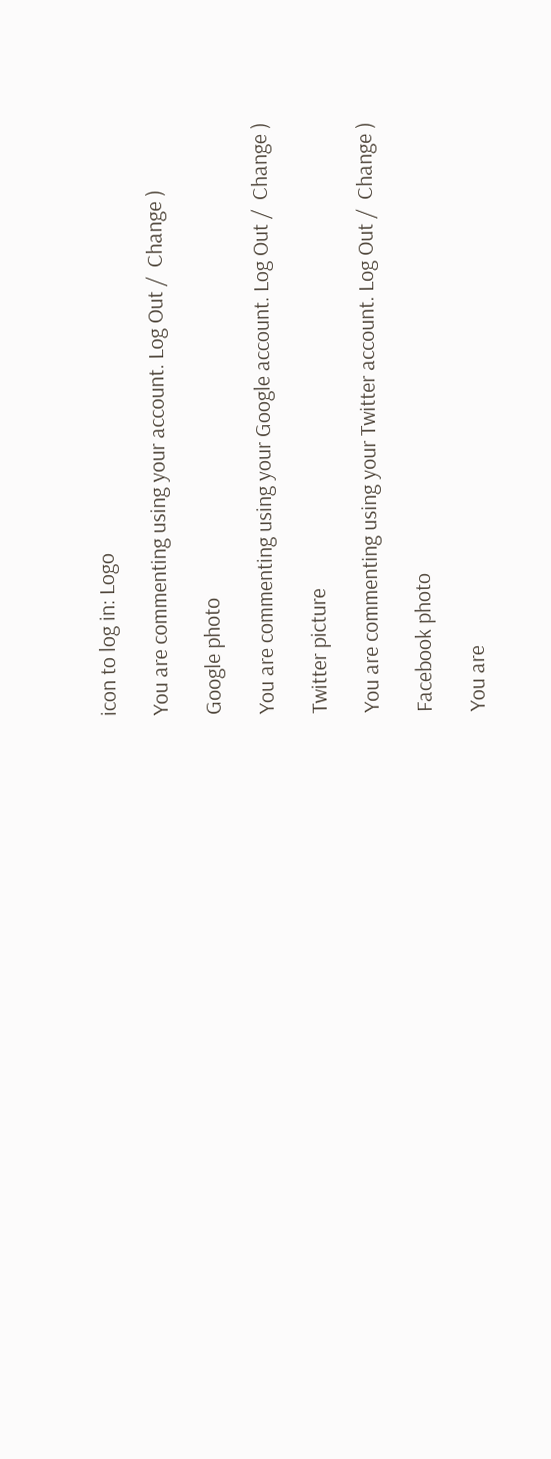icon to log in: Logo

You are commenting using your account. Log Out /  Change )

Google photo

You are commenting using your Google account. Log Out /  Change )

Twitter picture

You are commenting using your Twitter account. Log Out /  Change )

Facebook photo

You are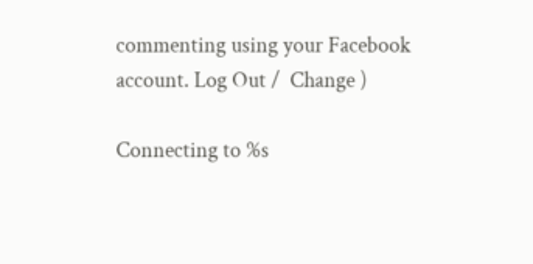commenting using your Facebook account. Log Out /  Change )

Connecting to %s